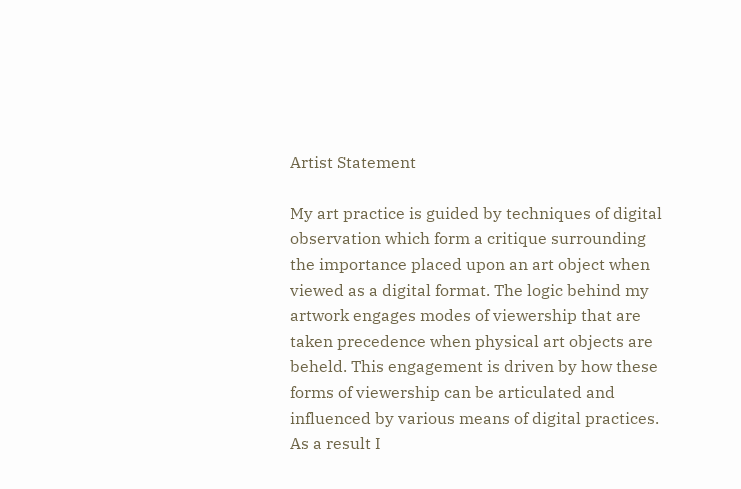Artist Statement

My art practice is guided by techniques of digital observation which form a critique surrounding the importance placed upon an art object when viewed as a digital format. The logic behind my artwork engages modes of viewership that are taken precedence when physical art objects are beheld. This engagement is driven by how these forms of viewership can be articulated and influenced by various means of digital practices. As a result I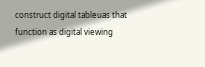construct digital tableuas that function as digital viewing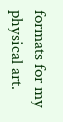formats for my physical art.